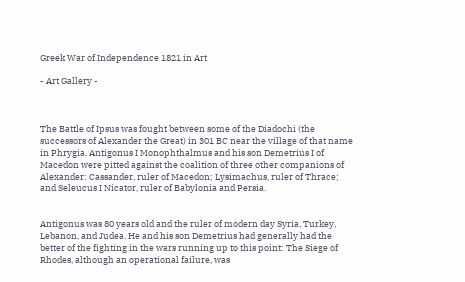Greek War of Independence 1821 in Art

- Art Gallery -



The Battle of Ipsus was fought between some of the Diadochi (the successors of Alexander the Great) in 301 BC near the village of that name in Phrygia. Antigonus I Monophthalmus and his son Demetrius I of Macedon were pitted against the coalition of three other companions of Alexander: Cassander, ruler of Macedon; Lysimachus, ruler of Thrace; and Seleucus I Nicator, ruler of Babylonia and Persia.


Antigonus was 80 years old and the ruler of modern day Syria, Turkey, Lebanon, and Judea. He and his son Demetrius had generally had the better of the fighting in the wars running up to this point: The Siege of Rhodes, although an operational failure, was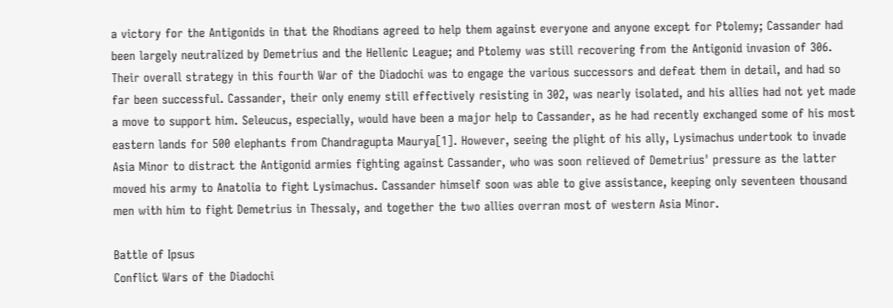a victory for the Antigonids in that the Rhodians agreed to help them against everyone and anyone except for Ptolemy; Cassander had been largely neutralized by Demetrius and the Hellenic League; and Ptolemy was still recovering from the Antigonid invasion of 306. Their overall strategy in this fourth War of the Diadochi was to engage the various successors and defeat them in detail, and had so far been successful. Cassander, their only enemy still effectively resisting in 302, was nearly isolated, and his allies had not yet made a move to support him. Seleucus, especially, would have been a major help to Cassander, as he had recently exchanged some of his most eastern lands for 500 elephants from Chandragupta Maurya[1]. However, seeing the plight of his ally, Lysimachus undertook to invade Asia Minor to distract the Antigonid armies fighting against Cassander, who was soon relieved of Demetrius' pressure as the latter moved his army to Anatolia to fight Lysimachus. Cassander himself soon was able to give assistance, keeping only seventeen thousand men with him to fight Demetrius in Thessaly, and together the two allies overran most of western Asia Minor.

Battle of Ipsus
Conflict Wars of the Diadochi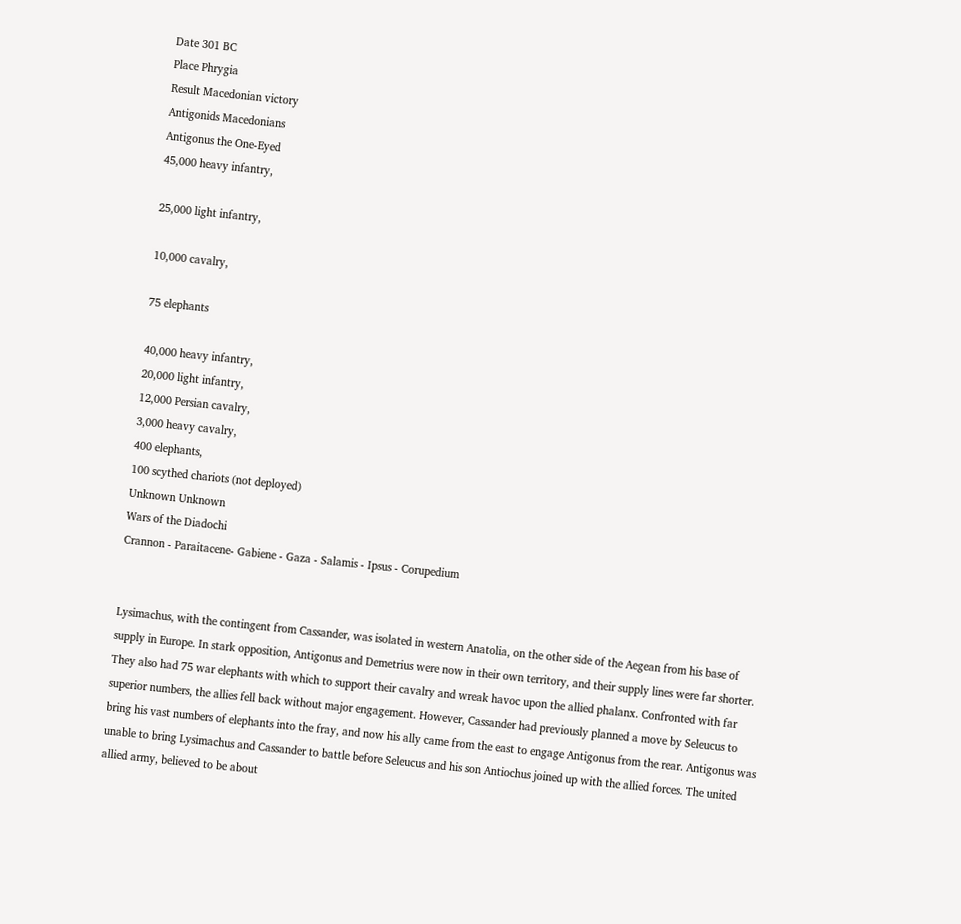Date 301 BC
Place Phrygia
Result Macedonian victory
Antigonids Macedonians
Antigonus the One-Eyed
45,000 heavy infantry,

25,000 light infantry,

10,000 cavalry,

75 elephants

40,000 heavy infantry,
20,000 light infantry,
12,000 Persian cavalry,
3,000 heavy cavalry,
400 elephants,
100 scythed chariots (not deployed)
Unknown Unknown
Wars of the Diadochi
Crannon - Paraitacene- Gabiene - Gaza - Salamis - Ipsus - Corupedium


Lysimachus, with the contingent from Cassander, was isolated in western Anatolia, on the other side of the Aegean from his base of supply in Europe. In stark opposition, Antigonus and Demetrius were now in their own territory, and their supply lines were far shorter. They also had 75 war elephants with which to support their cavalry and wreak havoc upon the allied phalanx. Confronted with far superior numbers, the allies fell back without major engagement. However, Cassander had previously planned a move by Seleucus to bring his vast numbers of elephants into the fray, and now his ally came from the east to engage Antigonus from the rear. Antigonus was unable to bring Lysimachus and Cassander to battle before Seleucus and his son Antiochus joined up with the allied forces. The united allied army, believed to be about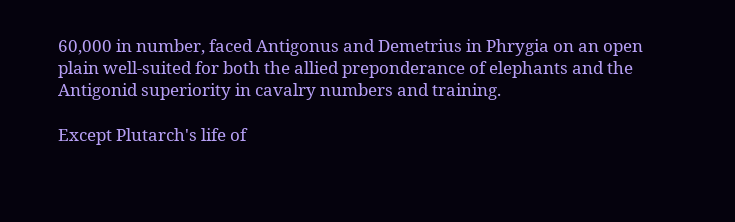60,000 in number, faced Antigonus and Demetrius in Phrygia on an open plain well-suited for both the allied preponderance of elephants and the Antigonid superiority in cavalry numbers and training.

Except Plutarch's life of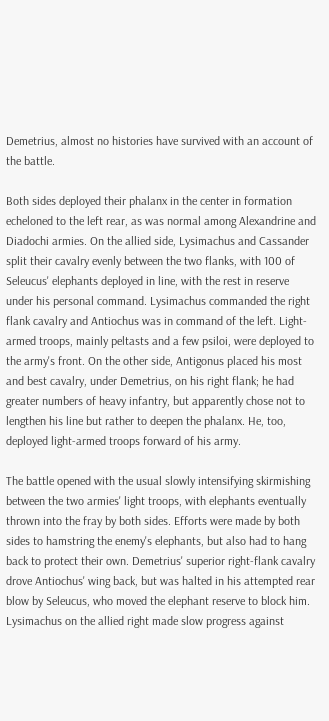Demetrius, almost no histories have survived with an account of the battle.

Both sides deployed their phalanx in the center in formation echeloned to the left rear, as was normal among Alexandrine and Diadochi armies. On the allied side, Lysimachus and Cassander split their cavalry evenly between the two flanks, with 100 of Seleucus' elephants deployed in line, with the rest in reserve under his personal command. Lysimachus commanded the right flank cavalry and Antiochus was in command of the left. Light-armed troops, mainly peltasts and a few psiloi, were deployed to the army's front. On the other side, Antigonus placed his most and best cavalry, under Demetrius, on his right flank; he had greater numbers of heavy infantry, but apparently chose not to lengthen his line but rather to deepen the phalanx. He, too, deployed light-armed troops forward of his army.

The battle opened with the usual slowly intensifying skirmishing between the two armies' light troops, with elephants eventually thrown into the fray by both sides. Efforts were made by both sides to hamstring the enemy's elephants, but also had to hang back to protect their own. Demetrius' superior right-flank cavalry drove Antiochus' wing back, but was halted in his attempted rear blow by Seleucus, who moved the elephant reserve to block him. Lysimachus on the allied right made slow progress against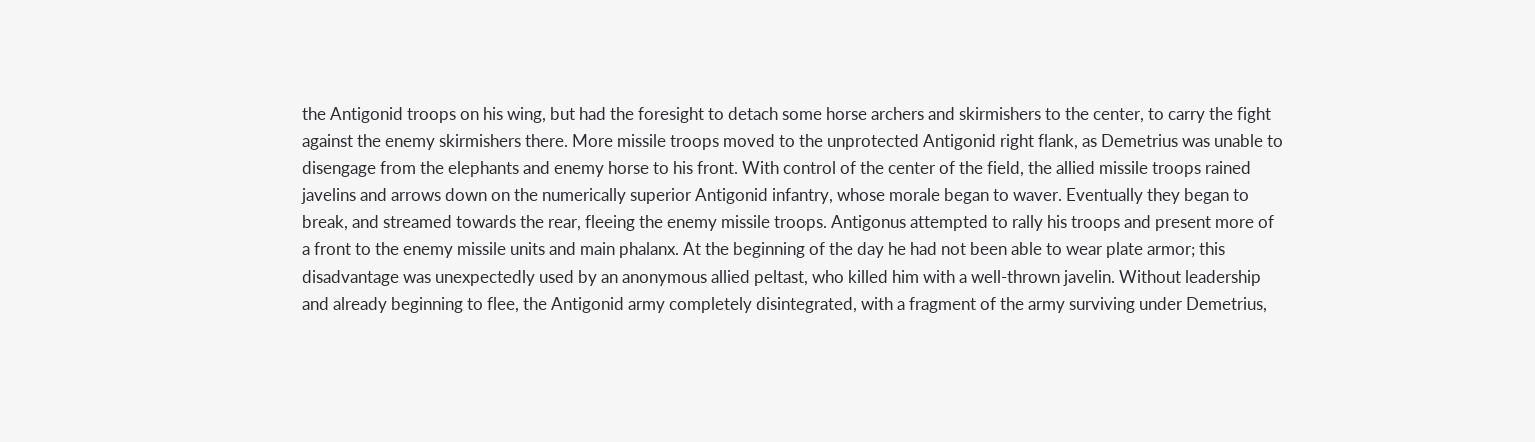the Antigonid troops on his wing, but had the foresight to detach some horse archers and skirmishers to the center, to carry the fight against the enemy skirmishers there. More missile troops moved to the unprotected Antigonid right flank, as Demetrius was unable to disengage from the elephants and enemy horse to his front. With control of the center of the field, the allied missile troops rained javelins and arrows down on the numerically superior Antigonid infantry, whose morale began to waver. Eventually they began to break, and streamed towards the rear, fleeing the enemy missile troops. Antigonus attempted to rally his troops and present more of a front to the enemy missile units and main phalanx. At the beginning of the day he had not been able to wear plate armor; this disadvantage was unexpectedly used by an anonymous allied peltast, who killed him with a well-thrown javelin. Without leadership and already beginning to flee, the Antigonid army completely disintegrated, with a fragment of the army surviving under Demetrius,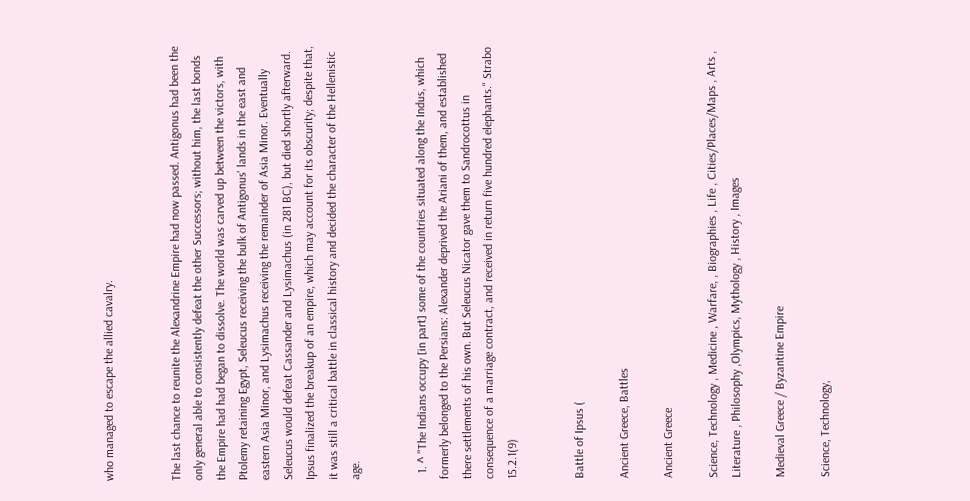who managed to escape the allied cavalry.


The last chance to reunite the Alexandrine Empire had now passed. Antigonus had been the only general able to consistently defeat the other Successors; without him, the last bonds the Empire had had began to dissolve. The world was carved up between the victors, with Ptolemy retaining Egypt, Seleucus receiving the bulk of Antigonus' lands in the east and eastern Asia Minor, and Lysimachus receiving the remainder of Asia Minor. Eventually Seleucus would defeat Cassander and Lysimachus (in 281 BC), but died shortly afterward. Ipsus finalized the breakup of an empire, which may account for its obscurity; despite that, it was still a critical battle in classical history and decided the character of the Hellenistic age.


  1. ^ "The Indians occupy [in part] some of the countries situated along the Indus, which formerly belonged to the Persians: Alexander deprived the Ariani of them, and established there settlements of his own. But Seleucus Nicator gave them to Sandrocottus in consequence of a marriage contract, and received in return five hundred elephants." Strabo 15.2.1(9)


Battle of Ipsus (

Ancient Greece, Battles

Ancient Greece

Science, Technology , Medicine , Warfare, , Biographies , Life , Cities/Places/Maps , Arts , Literature , Philosophy ,Olympics, Mythology , History , Images

Medieval Greece / Byzantine Empire

Science, Technology,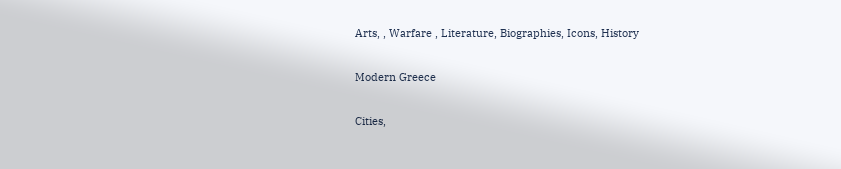Arts, , Warfare , Literature, Biographies, Icons, History

Modern Greece

Cities,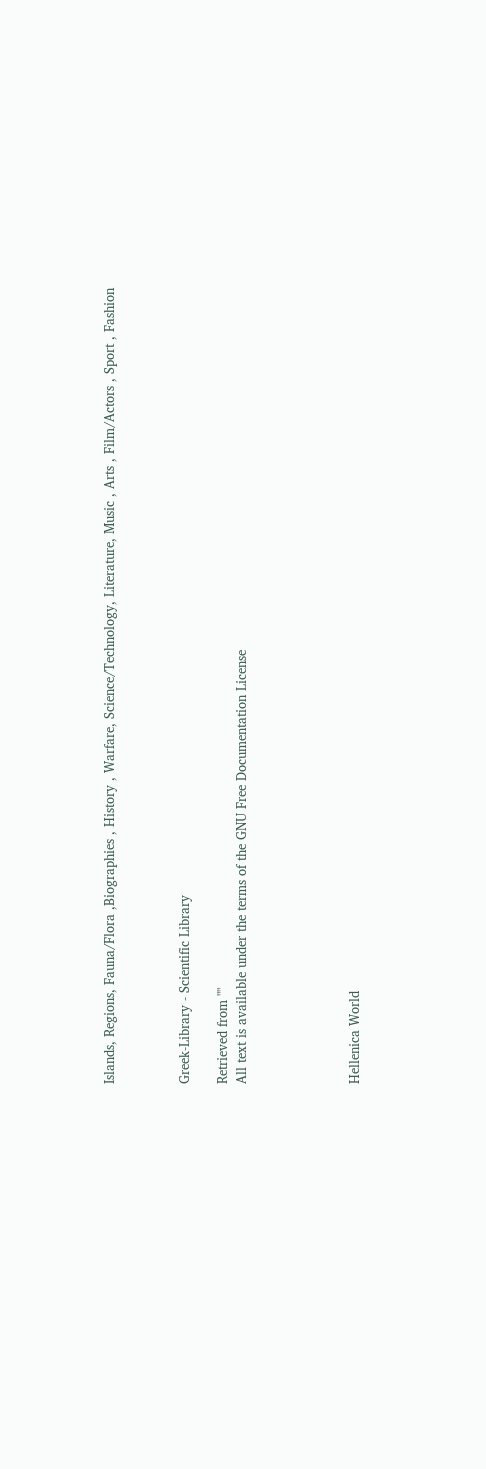Islands, Regions, Fauna/Flora ,Biographies , History , Warfare, Science/Technology, Literature, Music , Arts , Film/Actors , Sport , Fashion



Greek-Library - Scientific Library

Retrieved from ""
All text is available under the terms of the GNU Free Documentation License





Hellenica World